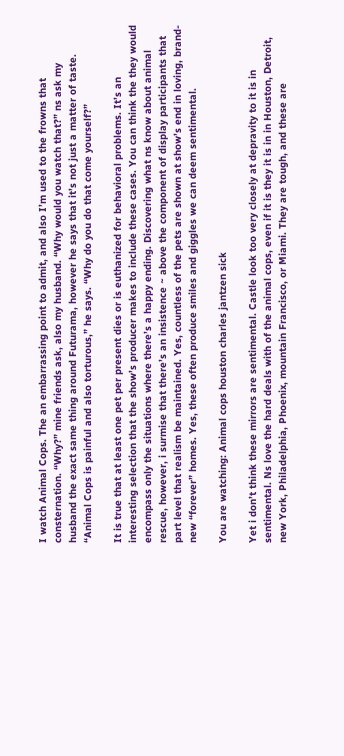I watch Animal Cops. The an embarrassing point to admit, and also I’m used to the frowns that consternation. “Why?” mine friends ask, also my husband. “Why would you watch that?” ns ask my husband the exact same thing around Futurama, however he says that it’s not just a matter of taste. “Animal Cops is painful and also torturous,” he says. “Why do you do that come yourself?”

It is true that at least one pet per present dies or is euthanized for behavioral problems. It’s an interesting selection that the show’s producer makes to include these cases. You can think the they would encompass only the situations where there’s a happy ending. Discovering what ns know about animal rescue, however, i surmise that there’s an insistence ~ above the component of display participants that part level that realism be maintained. Yes, countless of the pets are shown at show’s end in loving, brand-new “forever” homes. Yes, these often produce smiles and giggles we can deem sentimental.

You are watching: Animal cops houston charles jantzen sick

Yet i don’t think these mirrors are sentimental. Castle look too very closely at depravity to it is in sentimental. Ns love the hard deals with of the animal cops, even if it is they it is in in Houston, Detroit, new York, Philadelphia, Phoenix, mountain Francisco, or Miami. They are tough, and these are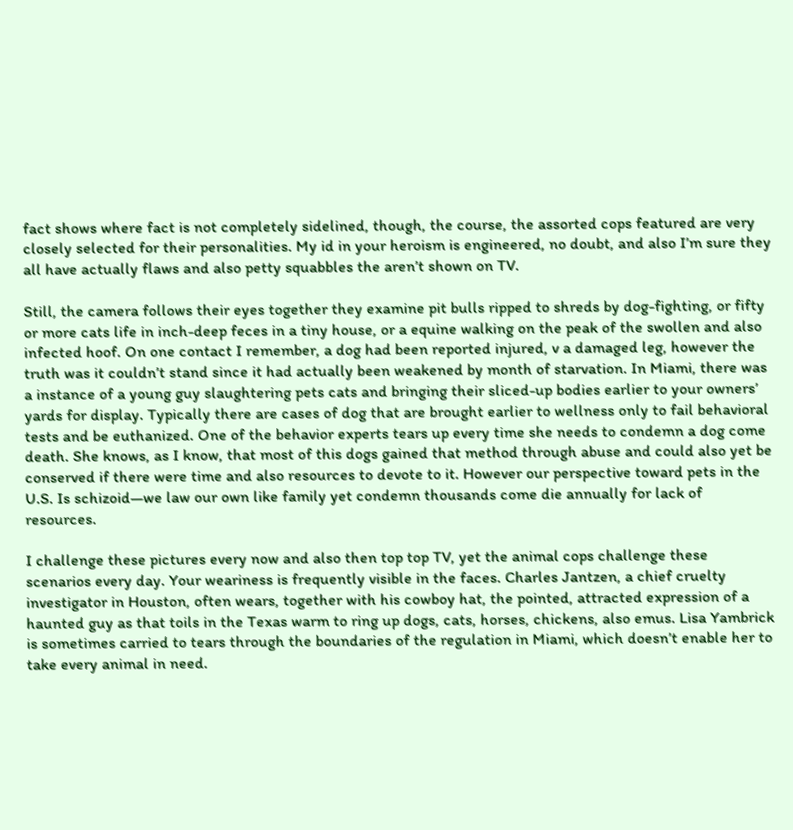fact shows where fact is not completely sidelined, though, the course, the assorted cops featured are very closely selected for their personalities. My id in your heroism is engineered, no doubt, and also I’m sure they all have actually flaws and also petty squabbles the aren’t shown on TV.

Still, the camera follows their eyes together they examine pit bulls ripped to shreds by dog-fighting, or fifty or more cats life in inch-deep feces in a tiny house, or a equine walking on the peak of the swollen and also infected hoof. On one contact I remember, a dog had been reported injured, v a damaged leg, however the truth was it couldn’t stand since it had actually been weakened by month of starvation. In Miami, there was a instance of a young guy slaughtering pets cats and bringing their sliced-up bodies earlier to your owners’ yards for display. Typically there are cases of dog that are brought earlier to wellness only to fail behavioral tests and be euthanized. One of the behavior experts tears up every time she needs to condemn a dog come death. She knows, as I know, that most of this dogs gained that method through abuse and could also yet be conserved if there were time and also resources to devote to it. However our perspective toward pets in the U.S. Is schizoid—we law our own like family yet condemn thousands come die annually for lack of resources.

I challenge these pictures every now and also then top top TV, yet the animal cops challenge these scenarios every day. Your weariness is frequently visible in the faces. Charles Jantzen, a chief cruelty investigator in Houston, often wears, together with his cowboy hat, the pointed, attracted expression of a haunted guy as that toils in the Texas warm to ring up dogs, cats, horses, chickens, also emus. Lisa Yambrick is sometimes carried to tears through the boundaries of the regulation in Miami, which doesn’t enable her to take every animal in need.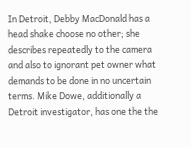In Detroit, Debby MacDonald has a head shake choose no other; she describes repeatedly to the camera and also to ignorant pet owner what demands to be done in no uncertain terms. Mike Dowe, additionally a Detroit investigator, has one the the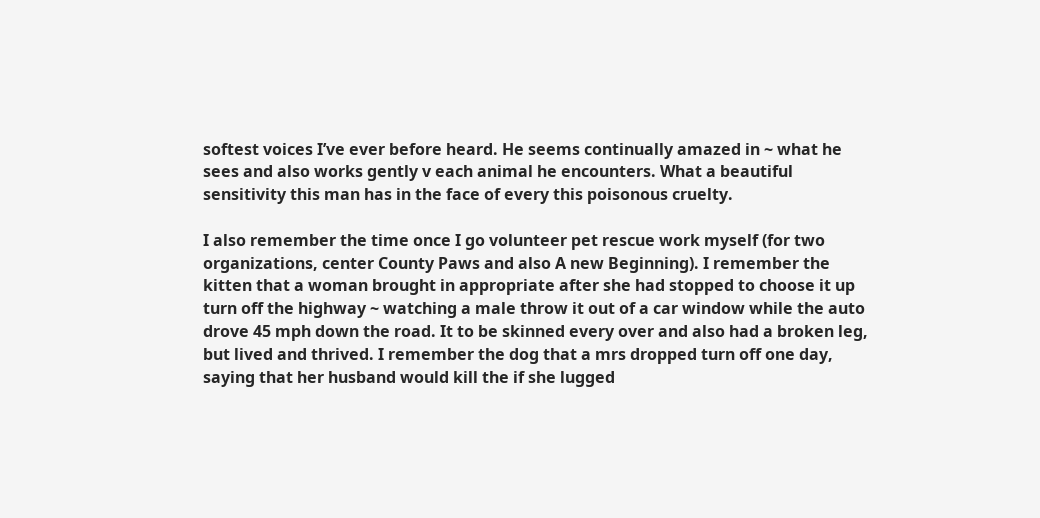softest voices I’ve ever before heard. He seems continually amazed in ~ what he sees and also works gently v each animal he encounters. What a beautiful sensitivity this man has in the face of every this poisonous cruelty.

I also remember the time once I go volunteer pet rescue work myself (for two organizations, center County Paws and also A new Beginning). I remember the kitten that a woman brought in appropriate after she had stopped to choose it up turn off the highway ~ watching a male throw it out of a car window while the auto drove 45 mph down the road. It to be skinned every over and also had a broken leg, but lived and thrived. I remember the dog that a mrs dropped turn off one day, saying that her husband would kill the if she lugged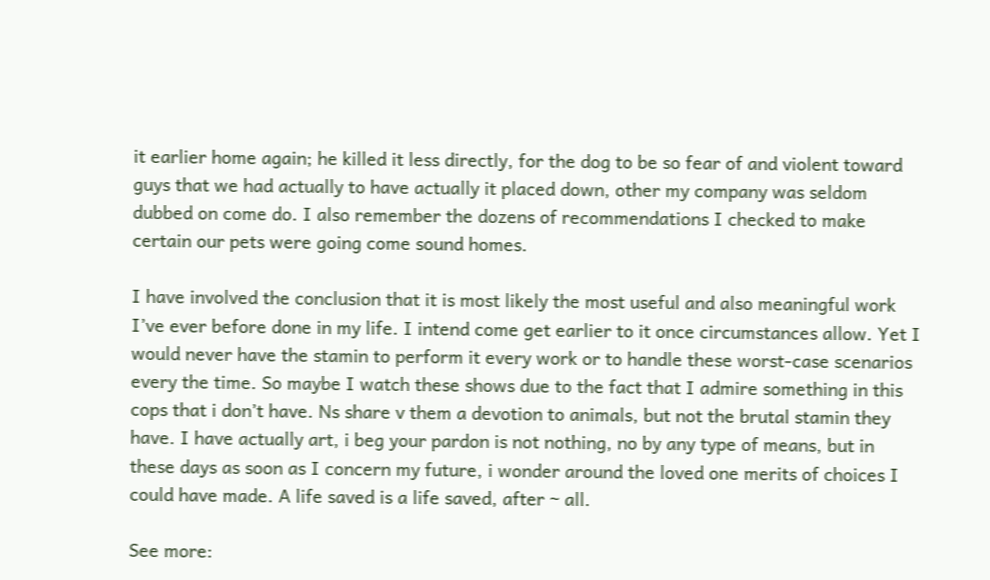it earlier home again; he killed it less directly, for the dog to be so fear of and violent toward guys that we had actually to have actually it placed down, other my company was seldom dubbed on come do. I also remember the dozens of recommendations I checked to make certain our pets were going come sound homes.

I have involved the conclusion that it is most likely the most useful and also meaningful work I’ve ever before done in my life. I intend come get earlier to it once circumstances allow. Yet I would never have the stamin to perform it every work or to handle these worst-case scenarios every the time. So maybe I watch these shows due to the fact that I admire something in this cops that i don’t have. Ns share v them a devotion to animals, but not the brutal stamin they have. I have actually art, i beg your pardon is not nothing, no by any type of means, but in these days as soon as I concern my future, i wonder around the loved one merits of choices I could have made. A life saved is a life saved, after ~ all.

See more: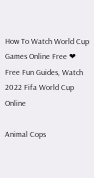How To Watch World Cup Games Online Free ❤ Free Fun Guides, Watch 2022 Fifa World Cup Online

Animal Cops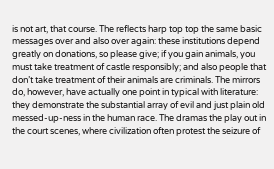is not art, that course. The reflects harp top top the same basic messages over and also over again: these institutions depend greatly on donations, so please give; if you gain animals, you must take treatment of castle responsibly; and also people that don’t take treatment of their animals are criminals. The mirrors do, however, have actually one point in typical with literature: they demonstrate the substantial array of evil and just plain old messed-up-ness in the human race. The dramas the play out in the court scenes, where civilization often protest the seizure of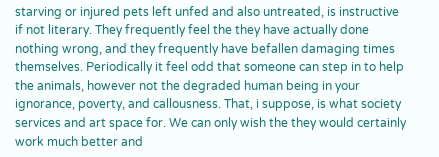starving or injured pets left unfed and also untreated, is instructive if not literary. They frequently feel the they have actually done nothing wrong, and they frequently have befallen damaging times themselves. Periodically it feel odd that someone can step in to help the animals, however not the degraded human being in your ignorance, poverty, and callousness. That, i suppose, is what society services and art space for. We can only wish the they would certainly work much better and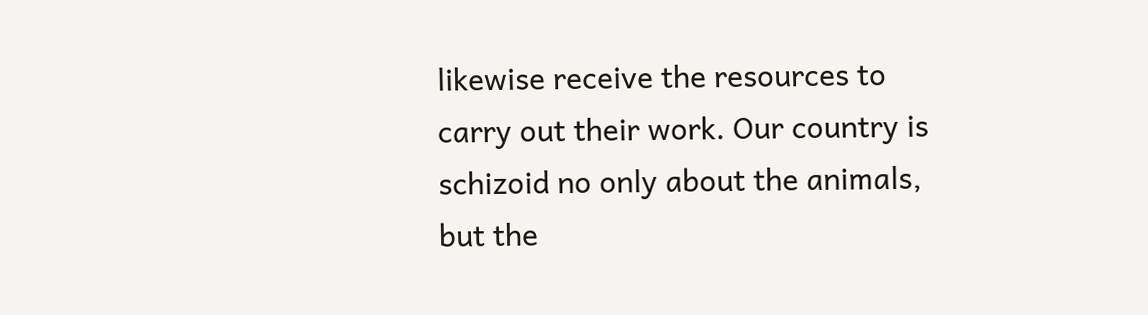likewise receive the resources to carry out their work. Our country is schizoid no only about the animals, but the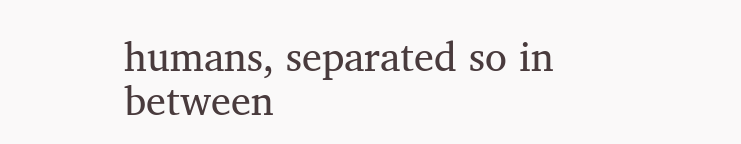humans, separated so in between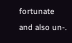fortunate and also un-.